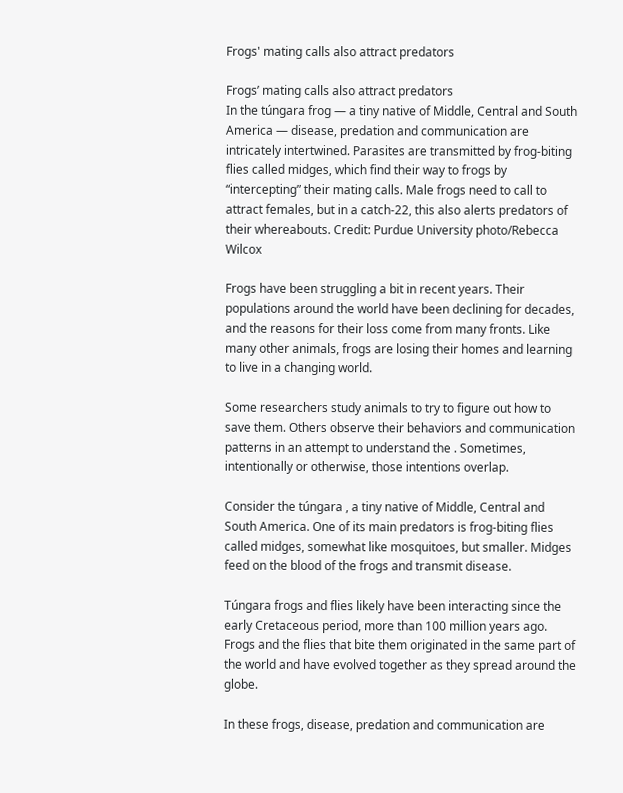Frogs' mating calls also attract predators

Frogs’ mating calls also attract predators
In the túngara frog — a tiny native of Middle, Central and South America — disease, predation and communication are intricately intertwined. Parasites are transmitted by frog-biting flies called midges, which find their way to frogs by “intercepting” their mating calls. Male frogs need to call to attract females, but in a catch-22, this also alerts predators of their whereabouts. Credit: Purdue University photo/Rebecca Wilcox

Frogs have been struggling a bit in recent years. Their populations around the world have been declining for decades, and the reasons for their loss come from many fronts. Like many other animals, frogs are losing their homes and learning to live in a changing world.

Some researchers study animals to try to figure out how to save them. Others observe their behaviors and communication patterns in an attempt to understand the . Sometimes, intentionally or otherwise, those intentions overlap.

Consider the túngara , a tiny native of Middle, Central and South America. One of its main predators is frog-biting flies called midges, somewhat like mosquitoes, but smaller. Midges feed on the blood of the frogs and transmit disease.

Túngara frogs and flies likely have been interacting since the early Cretaceous period, more than 100 million years ago. Frogs and the flies that bite them originated in the same part of the world and have evolved together as they spread around the globe.

In these frogs, disease, predation and communication are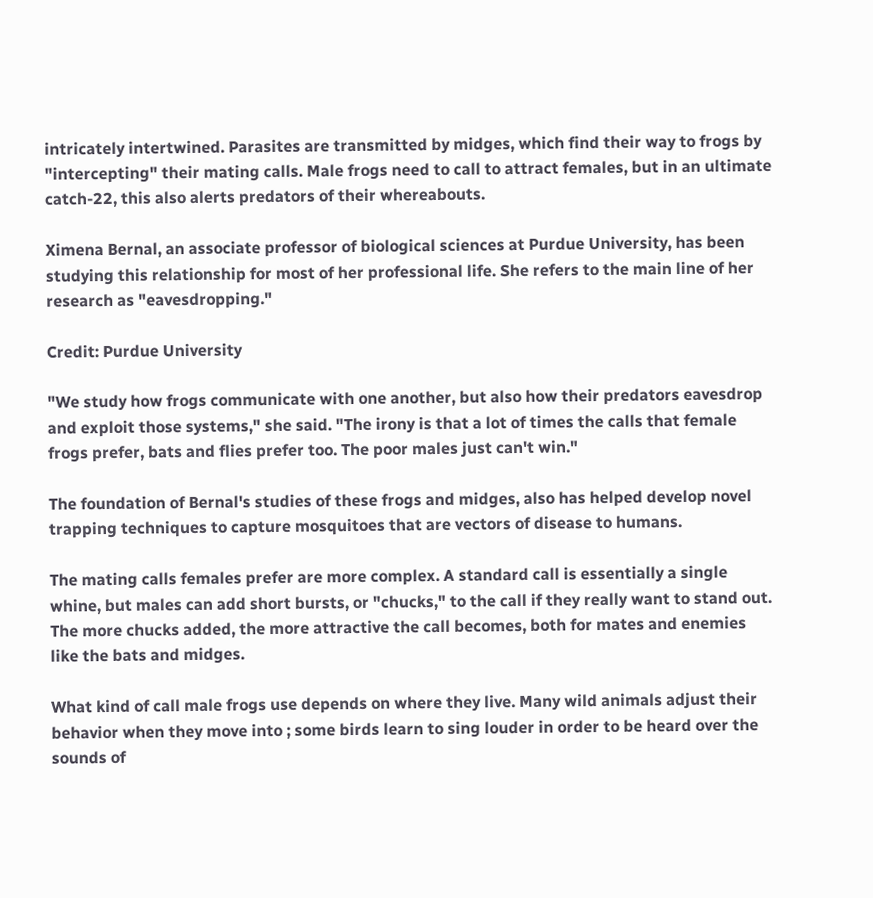intricately intertwined. Parasites are transmitted by midges, which find their way to frogs by "intercepting" their mating calls. Male frogs need to call to attract females, but in an ultimate catch-22, this also alerts predators of their whereabouts.

Ximena Bernal, an associate professor of biological sciences at Purdue University, has been studying this relationship for most of her professional life. She refers to the main line of her research as "eavesdropping."

Credit: Purdue University

"We study how frogs communicate with one another, but also how their predators eavesdrop and exploit those systems," she said. "The irony is that a lot of times the calls that female frogs prefer, bats and flies prefer too. The poor males just can't win."

The foundation of Bernal's studies of these frogs and midges, also has helped develop novel trapping techniques to capture mosquitoes that are vectors of disease to humans.

The mating calls females prefer are more complex. A standard call is essentially a single whine, but males can add short bursts, or "chucks," to the call if they really want to stand out. The more chucks added, the more attractive the call becomes, both for mates and enemies like the bats and midges.

What kind of call male frogs use depends on where they live. Many wild animals adjust their behavior when they move into ; some birds learn to sing louder in order to be heard over the sounds of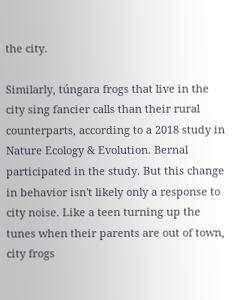the city.

Similarly, túngara frogs that live in the city sing fancier calls than their rural counterparts, according to a 2018 study in Nature Ecology & Evolution. Bernal participated in the study. But this change in behavior isn't likely only a response to city noise. Like a teen turning up the tunes when their parents are out of town, city frogs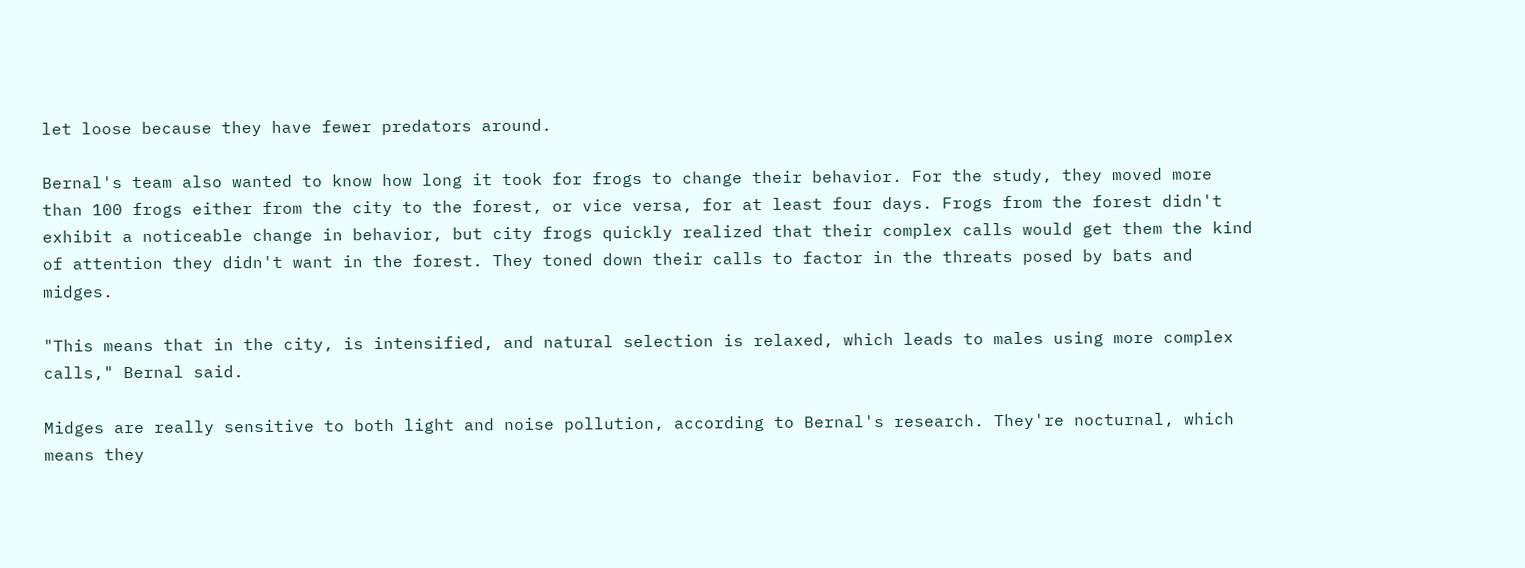let loose because they have fewer predators around.

Bernal's team also wanted to know how long it took for frogs to change their behavior. For the study, they moved more than 100 frogs either from the city to the forest, or vice versa, for at least four days. Frogs from the forest didn't exhibit a noticeable change in behavior, but city frogs quickly realized that their complex calls would get them the kind of attention they didn't want in the forest. They toned down their calls to factor in the threats posed by bats and midges.

"This means that in the city, is intensified, and natural selection is relaxed, which leads to males using more complex calls," Bernal said.

Midges are really sensitive to both light and noise pollution, according to Bernal's research. They're nocturnal, which means they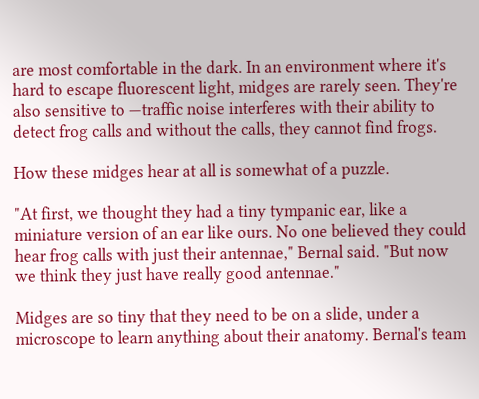are most comfortable in the dark. In an environment where it's hard to escape fluorescent light, midges are rarely seen. They're also sensitive to —traffic noise interferes with their ability to detect frog calls and without the calls, they cannot find frogs.

How these midges hear at all is somewhat of a puzzle.

"At first, we thought they had a tiny tympanic ear, like a miniature version of an ear like ours. No one believed they could hear frog calls with just their antennae," Bernal said. "But now we think they just have really good antennae."

Midges are so tiny that they need to be on a slide, under a microscope to learn anything about their anatomy. Bernal's team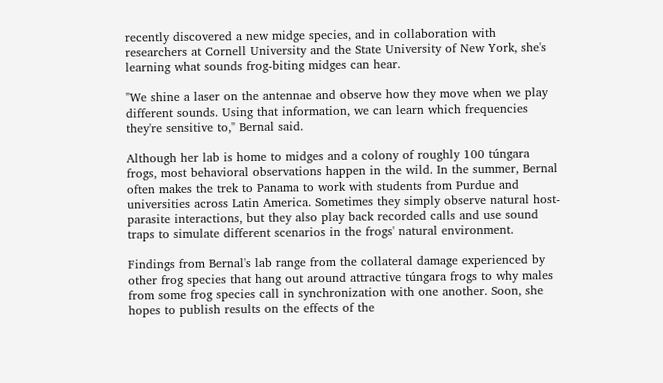recently discovered a new midge species, and in collaboration with researchers at Cornell University and the State University of New York, she's learning what sounds frog-biting midges can hear.

"We shine a laser on the antennae and observe how they move when we play different sounds. Using that information, we can learn which frequencies they're sensitive to," Bernal said.

Although her lab is home to midges and a colony of roughly 100 túngara frogs, most behavioral observations happen in the wild. In the summer, Bernal often makes the trek to Panama to work with students from Purdue and universities across Latin America. Sometimes they simply observe natural host-parasite interactions, but they also play back recorded calls and use sound traps to simulate different scenarios in the frogs' natural environment.

Findings from Bernal's lab range from the collateral damage experienced by other frog species that hang out around attractive túngara frogs to why males from some frog species call in synchronization with one another. Soon, she hopes to publish results on the effects of the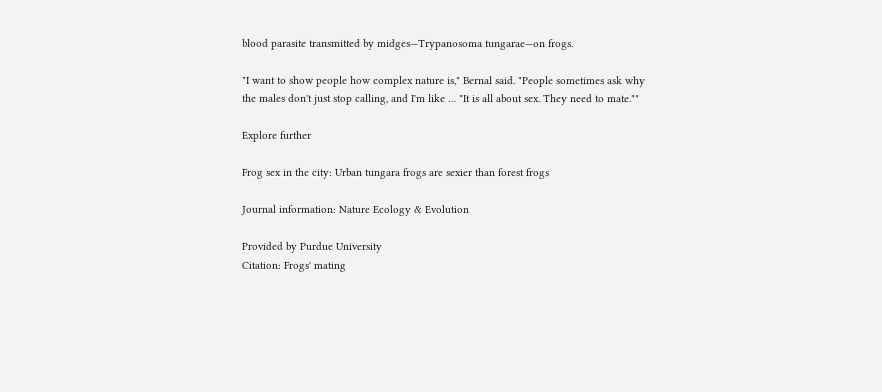blood parasite transmitted by midges—Trypanosoma tungarae—on frogs.

"I want to show people how complex nature is," Bernal said. "People sometimes ask why the males don't just stop calling, and I'm like … "It is all about sex. They need to mate.""

Explore further

Frog sex in the city: Urban tungara frogs are sexier than forest frogs

Journal information: Nature Ecology & Evolution

Provided by Purdue University
Citation: Frogs' mating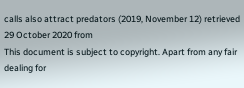calls also attract predators (2019, November 12) retrieved 29 October 2020 from
This document is subject to copyright. Apart from any fair dealing for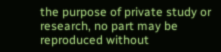the purpose of private study or research, no part may be reproduced without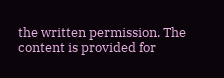the written permission. The content is provided for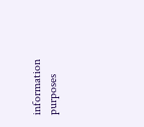information purposes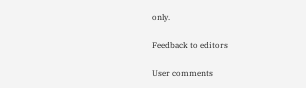only.

Feedback to editors

User comments